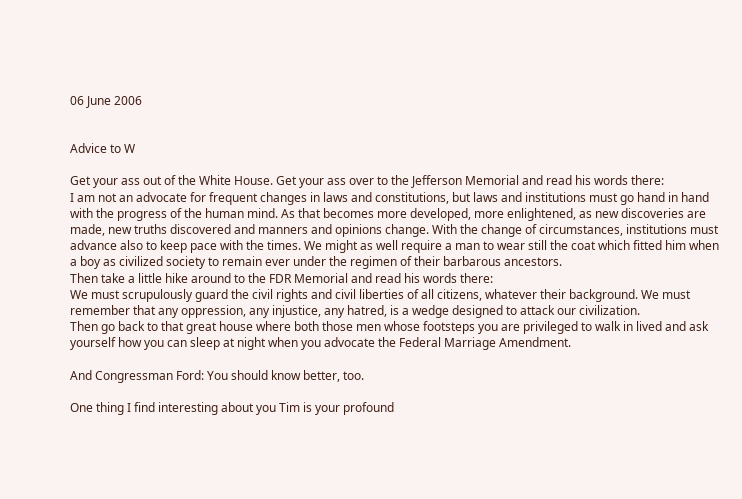06 June 2006


Advice to W

Get your ass out of the White House. Get your ass over to the Jefferson Memorial and read his words there:
I am not an advocate for frequent changes in laws and constitutions, but laws and institutions must go hand in hand with the progress of the human mind. As that becomes more developed, more enlightened, as new discoveries are made, new truths discovered and manners and opinions change. With the change of circumstances, institutions must advance also to keep pace with the times. We might as well require a man to wear still the coat which fitted him when a boy as civilized society to remain ever under the regimen of their barbarous ancestors.
Then take a little hike around to the FDR Memorial and read his words there:
We must scrupulously guard the civil rights and civil liberties of all citizens, whatever their background. We must remember that any oppression, any injustice, any hatred, is a wedge designed to attack our civilization.
Then go back to that great house where both those men whose footsteps you are privileged to walk in lived and ask yourself how you can sleep at night when you advocate the Federal Marriage Amendment.

And Congressman Ford: You should know better, too.

One thing I find interesting about you Tim is your profound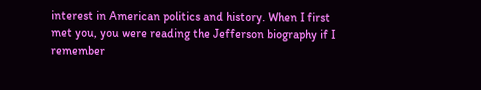interest in American politics and history. When I first met you, you were reading the Jefferson biography if I remember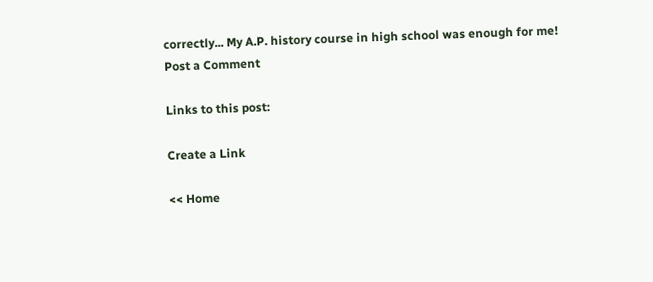correctly... My A.P. history course in high school was enough for me!
Post a Comment

Links to this post:

Create a Link

<< Home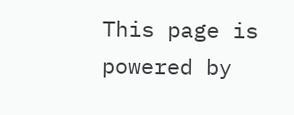This page is powered by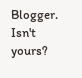Blogger. Isn't yours?